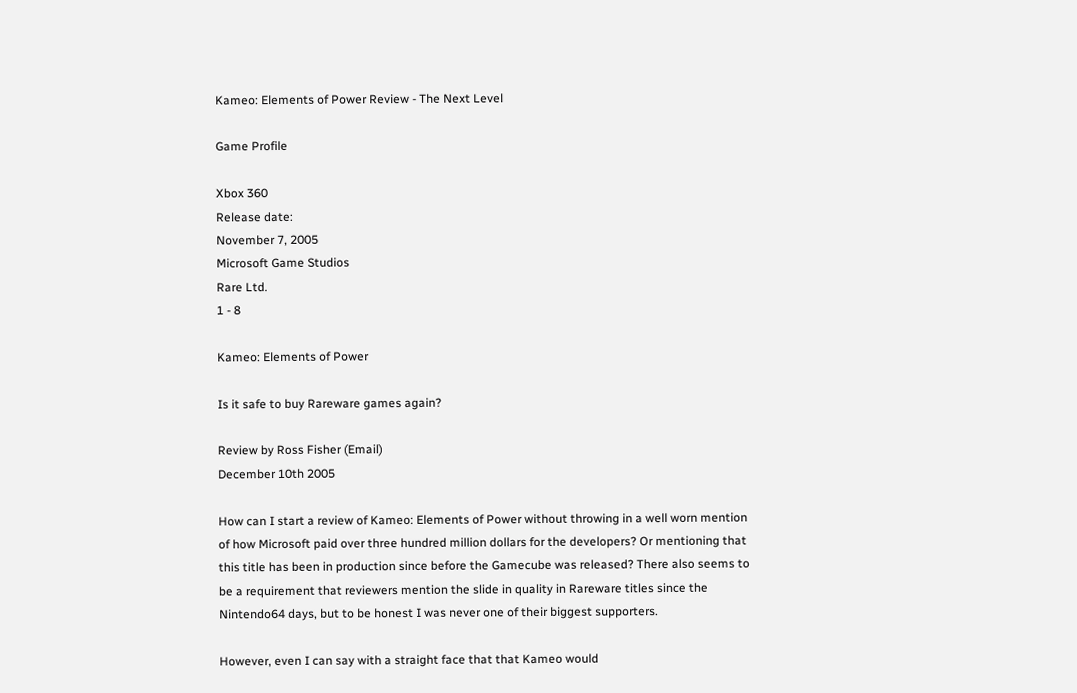Kameo: Elements of Power Review - The Next Level

Game Profile

Xbox 360
Release date:
November 7, 2005
Microsoft Game Studios
Rare Ltd.
1 - 8

Kameo: Elements of Power

Is it safe to buy Rareware games again?

Review by Ross Fisher (Email)
December 10th 2005

How can I start a review of Kameo: Elements of Power without throwing in a well worn mention of how Microsoft paid over three hundred million dollars for the developers? Or mentioning that this title has been in production since before the Gamecube was released? There also seems to be a requirement that reviewers mention the slide in quality in Rareware titles since the Nintendo64 days, but to be honest I was never one of their biggest supporters.

However, even I can say with a straight face that that Kameo would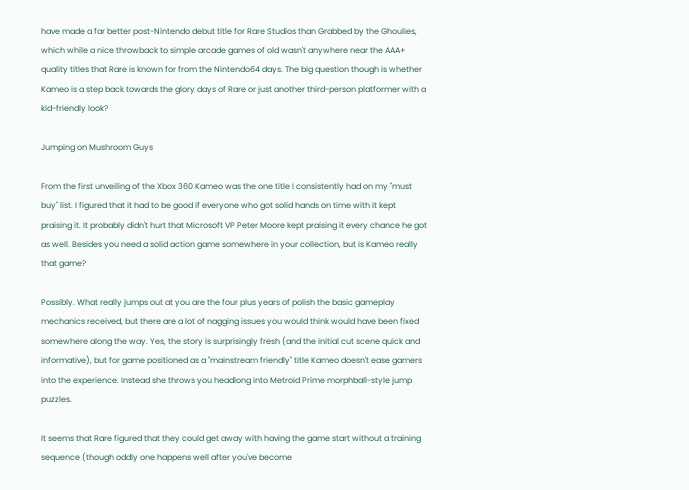have made a far better post-Nintendo debut title for Rare Studios than Grabbed by the Ghoulies, which while a nice throwback to simple arcade games of old wasn't anywhere near the AAA+ quality titles that Rare is known for from the Nintendo64 days. The big question though is whether Kameo is a step back towards the glory days of Rare or just another third-person platformer with a kid-friendly look?

Jumping on Mushroom Guys

From the first unveiling of the Xbox 360 Kameo was the one title I consistently had on my "must buy" list. I figured that it had to be good if everyone who got solid hands on time with it kept praising it. It probably didn't hurt that Microsoft VP Peter Moore kept praising it every chance he got as well. Besides you need a solid action game somewhere in your collection, but is Kameo really that game?

Possibly. What really jumps out at you are the four plus years of polish the basic gameplay mechanics received, but there are a lot of nagging issues you would think would have been fixed somewhere along the way. Yes, the story is surprisingly fresh (and the initial cut scene quick and informative), but for game positioned as a "mainstream friendly" title Kameo doesn't ease gamers into the experience. Instead she throws you headlong into Metroid Prime morphball-style jump puzzles.

It seems that Rare figured that they could get away with having the game start without a training sequence (though oddly one happens well after you've become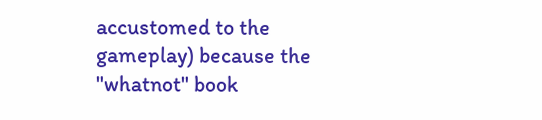accustomed to the gameplay) because the "whatnot" book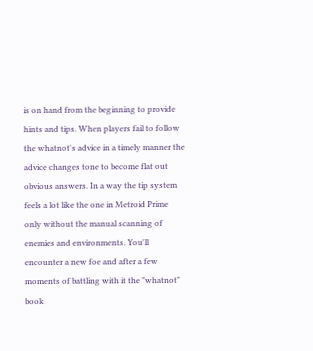is on hand from the beginning to provide hints and tips. When players fail to follow the whatnot's advice in a timely manner the advice changes tone to become flat out obvious answers. In a way the tip system feels a lot like the one in Metroid Prime only without the manual scanning of enemies and environments. You'll encounter a new foe and after a few moments of battling with it the "whatnot" book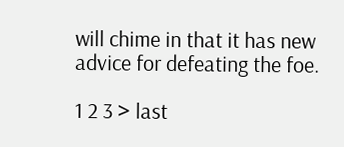will chime in that it has new advice for defeating the foe.

1 2 3 > last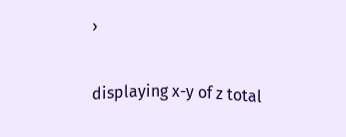›

displaying x-y of z total